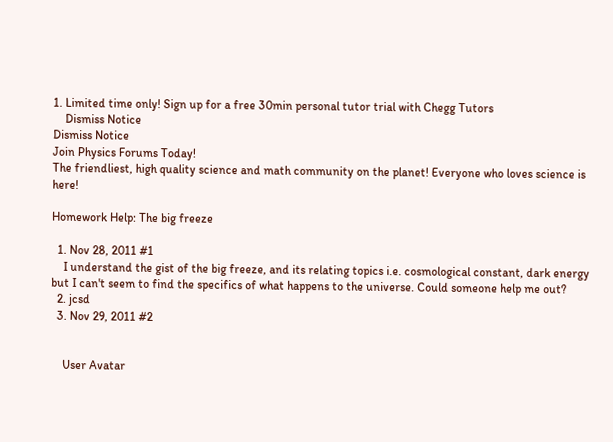1. Limited time only! Sign up for a free 30min personal tutor trial with Chegg Tutors
    Dismiss Notice
Dismiss Notice
Join Physics Forums Today!
The friendliest, high quality science and math community on the planet! Everyone who loves science is here!

Homework Help: The big freeze

  1. Nov 28, 2011 #1
    I understand the gist of the big freeze, and its relating topics i.e. cosmological constant, dark energy but I can't seem to find the specifics of what happens to the universe. Could someone help me out?
  2. jcsd
  3. Nov 29, 2011 #2


    User Avatar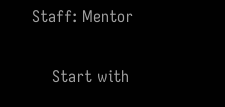Staff: Mentor

    Start with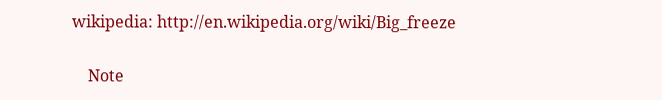wikipedia: http://en.wikipedia.org/wiki/Big_freeze

    Note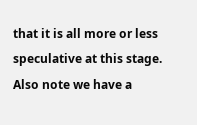that it is all more or less speculative at this stage. Also note we have a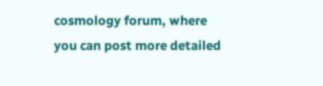cosmology forum, where you can post more detailed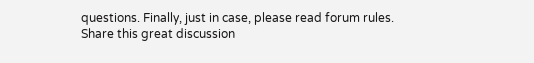questions. Finally, just in case, please read forum rules.
Share this great discussion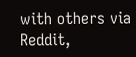with others via Reddit,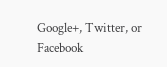Google+, Twitter, or Facebook